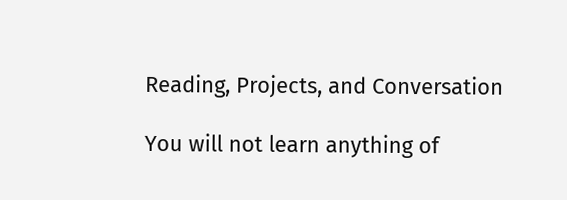Reading, Projects, and Conversation

You will not learn anything of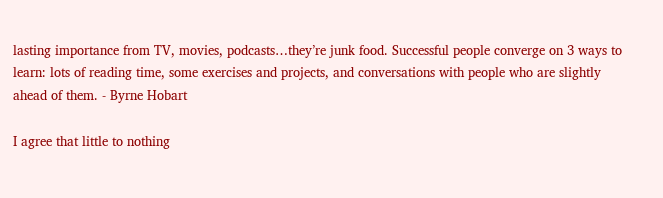lasting importance from TV, movies, podcasts…they’re junk food. Successful people converge on 3 ways to learn: lots of reading time, some exercises and projects, and conversations with people who are slightly ahead of them. - Byrne Hobart

I agree that little to nothing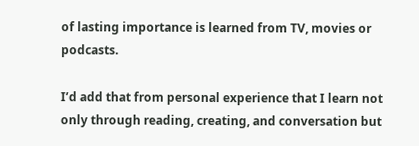of lasting importance is learned from TV, movies or podcasts.

I’d add that from personal experience that I learn not only through reading, creating, and conversation but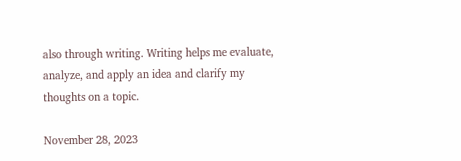also through writing. Writing helps me evaluate, analyze, and apply an idea and clarify my thoughts on a topic.

November 28, 2023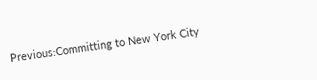Previous:Committing to New York City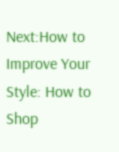Next:How to Improve Your Style: How to Shop